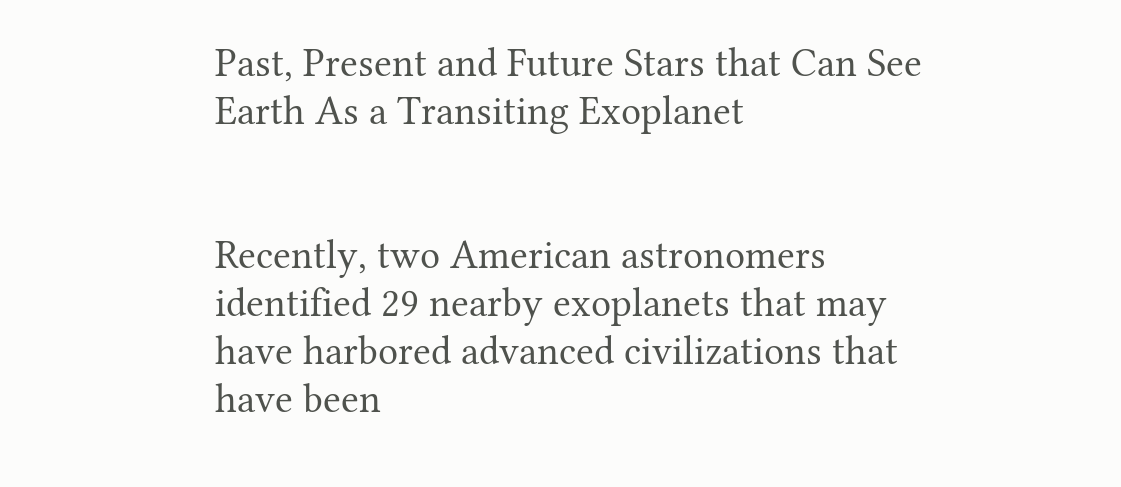Past, Present and Future Stars that Can See Earth As a Transiting Exoplanet


Recently, two American astronomers identified 29 nearby exoplanets that may have harbored advanced civilizations that have been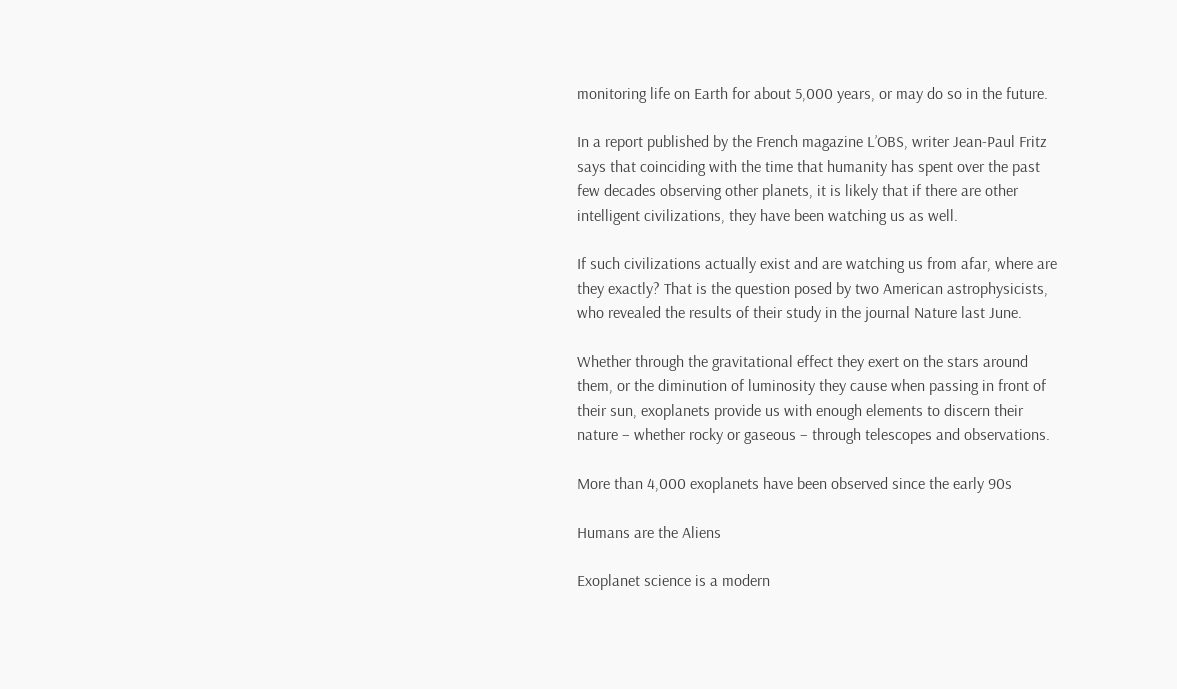monitoring life on Earth for about 5,000 years, or may do so in the future.

In a report published by the French magazine L’OBS, writer Jean-Paul Fritz says that coinciding with the time that humanity has spent over the past few decades observing other planets, it is likely that if there are other intelligent civilizations, they have been watching us as well.

If such civilizations actually exist and are watching us from afar, where are they exactly? That is the question posed by two American astrophysicists, who revealed the results of their study in the journal Nature last June.

Whether through the gravitational effect they exert on the stars around them, or the diminution of luminosity they cause when passing in front of their sun, exoplanets provide us with enough elements to discern their nature – whether rocky or gaseous – through telescopes and observations.

More than 4,000 exoplanets have been observed since the early 90s

Humans are the Aliens

Exoplanet science is a modern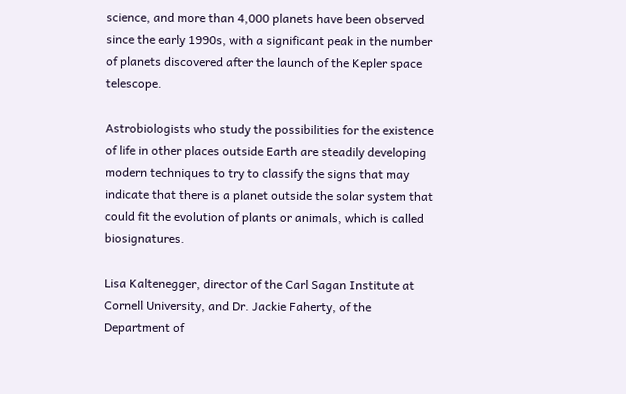science, and more than 4,000 planets have been observed since the early 1990s, with a significant peak in the number of planets discovered after the launch of the Kepler space telescope.

Astrobiologists who study the possibilities for the existence of life in other places outside Earth are steadily developing modern techniques to try to classify the signs that may indicate that there is a planet outside the solar system that could fit the evolution of plants or animals, which is called biosignatures.

Lisa Kaltenegger, director of the Carl Sagan Institute at Cornell University, and Dr. Jackie Faherty, of the Department of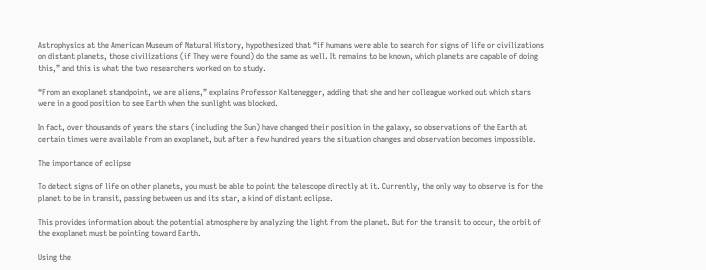Astrophysics at the American Museum of Natural History, hypothesized that “if humans were able to search for signs of life or civilizations on distant planets, those civilizations (if They were found) do the same as well. It remains to be known, which planets are capable of doing this,” and this is what the two researchers worked on to study.

“From an exoplanet standpoint, we are aliens,” explains Professor Kaltenegger, adding that she and her colleague worked out which stars were in a good position to see Earth when the sunlight was blocked.

In fact, over thousands of years the stars (including the Sun) have changed their position in the galaxy, so observations of the Earth at certain times were available from an exoplanet, but after a few hundred years the situation changes and observation becomes impossible.

The importance of eclipse

To detect signs of life on other planets, you must be able to point the telescope directly at it. Currently, the only way to observe is for the planet to be in transit, passing between us and its star, a kind of distant eclipse.

This provides information about the potential atmosphere by analyzing the light from the planet. But for the transit to occur, the orbit of the exoplanet must be pointing toward Earth.

Using the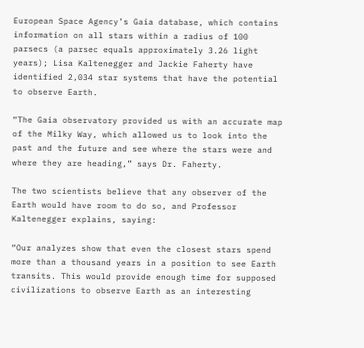European Space Agency’s Gaia database, which contains information on all stars within a radius of 100 parsecs (a parsec equals approximately 3.26 light years); Lisa Kaltenegger and Jackie Faherty have identified 2,034 star systems that have the potential to observe Earth.

“The Gaia observatory provided us with an accurate map of the Milky Way, which allowed us to look into the past and the future and see where the stars were and where they are heading,” says Dr. Faherty.

The two scientists believe that any observer of the Earth would have room to do so, and Professor Kaltenegger explains, saying:

“Our analyzes show that even the closest stars spend more than a thousand years in a position to see Earth transits. This would provide enough time for supposed civilizations to observe Earth as an interesting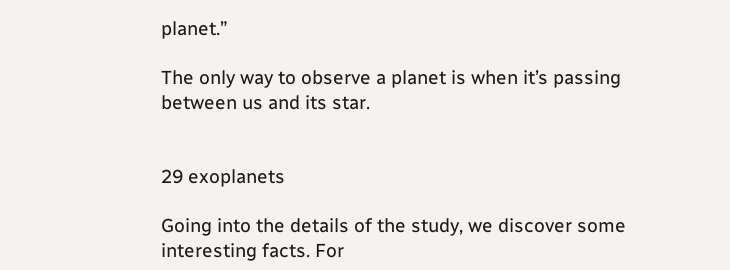planet.”

The only way to observe a planet is when it’s passing between us and its star.


29 exoplanets

Going into the details of the study, we discover some interesting facts. For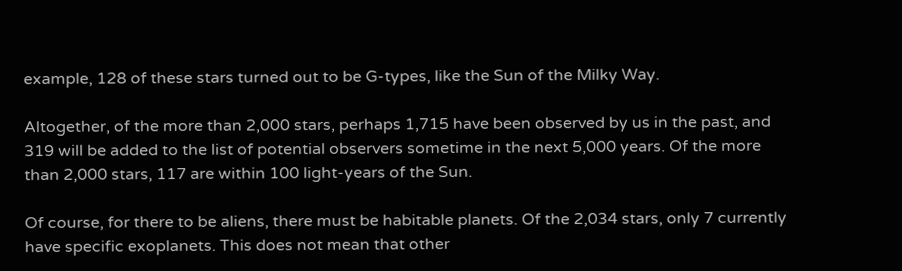example, 128 of these stars turned out to be G-types, like the Sun of the Milky Way.

Altogether, of the more than 2,000 stars, perhaps 1,715 have been observed by us in the past, and 319 will be added to the list of potential observers sometime in the next 5,000 years. Of the more than 2,000 stars, 117 are within 100 light-years of the Sun.

Of course, for there to be aliens, there must be habitable planets. Of the 2,034 stars, only 7 currently have specific exoplanets. This does not mean that other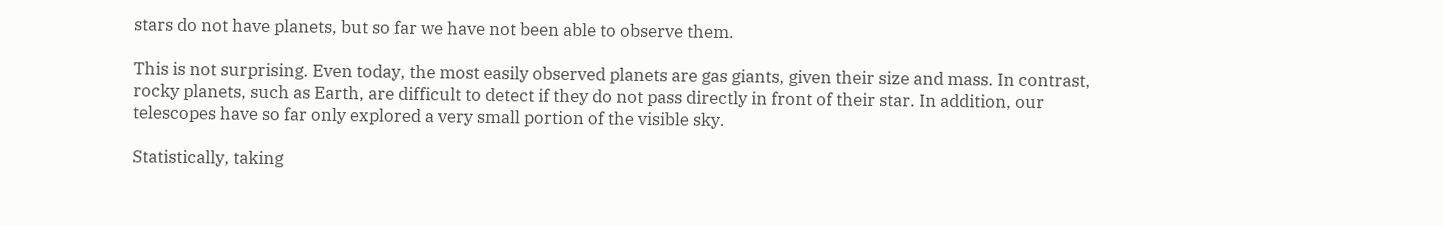stars do not have planets, but so far we have not been able to observe them.

This is not surprising. Even today, the most easily observed planets are gas giants, given their size and mass. In contrast, rocky planets, such as Earth, are difficult to detect if they do not pass directly in front of their star. In addition, our telescopes have so far only explored a very small portion of the visible sky.

Statistically, taking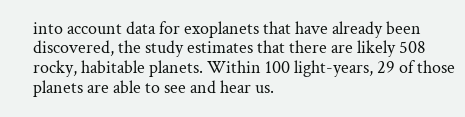into account data for exoplanets that have already been discovered, the study estimates that there are likely 508 rocky, habitable planets. Within 100 light-years, 29 of those planets are able to see and hear us.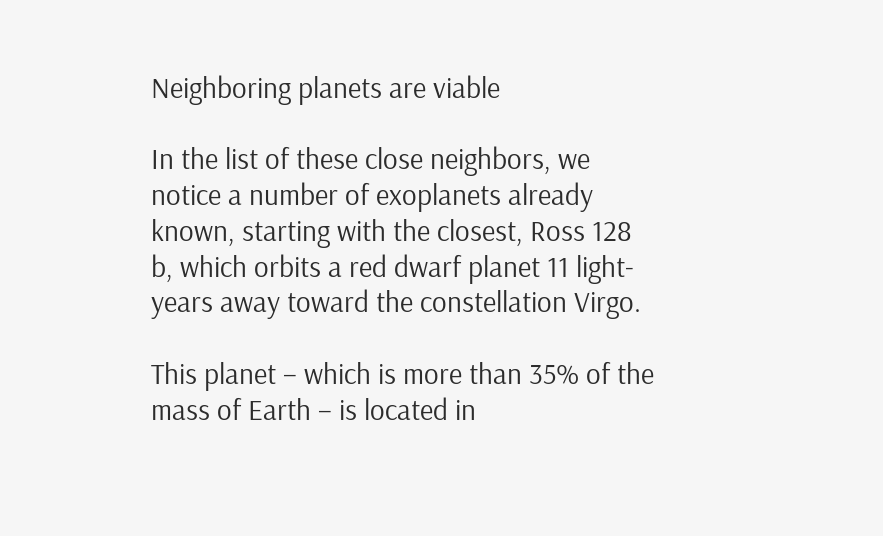Neighboring planets are viable

In the list of these close neighbors, we notice a number of exoplanets already known, starting with the closest, Ross 128 b, which orbits a red dwarf planet 11 light-years away toward the constellation Virgo.

This planet – which is more than 35% of the mass of Earth – is located in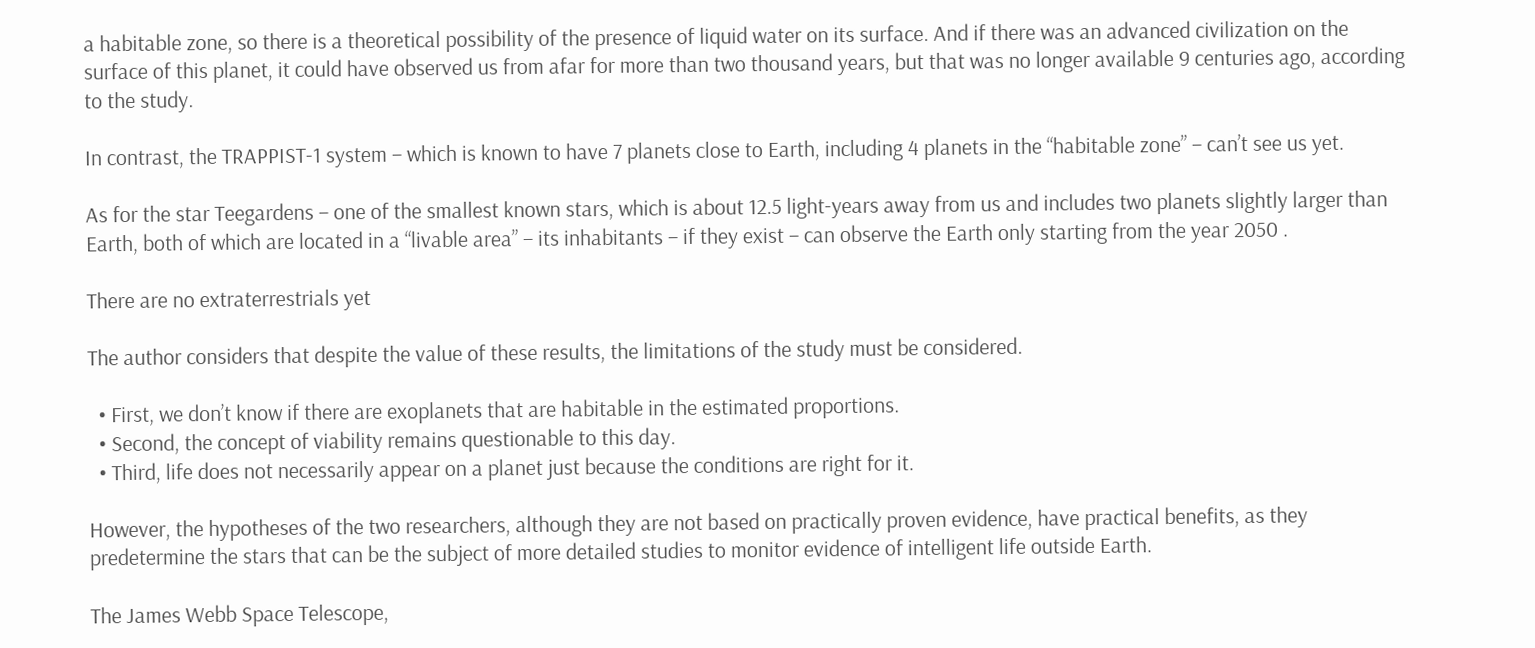a habitable zone, so there is a theoretical possibility of the presence of liquid water on its surface. And if there was an advanced civilization on the surface of this planet, it could have observed us from afar for more than two thousand years, but that was no longer available 9 centuries ago, according to the study.

In contrast, the TRAPPIST-1 system – which is known to have 7 planets close to Earth, including 4 planets in the “habitable zone” – can’t see us yet.

As for the star Teegardens – one of the smallest known stars, which is about 12.5 light-years away from us and includes two planets slightly larger than Earth, both of which are located in a “livable area” – its inhabitants – if they exist – can observe the Earth only starting from the year 2050 .

There are no extraterrestrials yet

The author considers that despite the value of these results, the limitations of the study must be considered.

  • First, we don’t know if there are exoplanets that are habitable in the estimated proportions.
  • Second, the concept of viability remains questionable to this day.
  • Third, life does not necessarily appear on a planet just because the conditions are right for it.

However, the hypotheses of the two researchers, although they are not based on practically proven evidence, have practical benefits, as they predetermine the stars that can be the subject of more detailed studies to monitor evidence of intelligent life outside Earth.

The James Webb Space Telescope,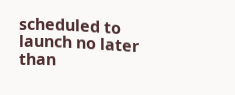scheduled to launch no later than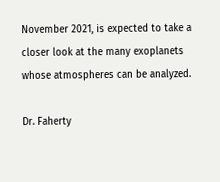November 2021, is expected to take a closer look at the many exoplanets whose atmospheres can be analyzed.

Dr. Faherty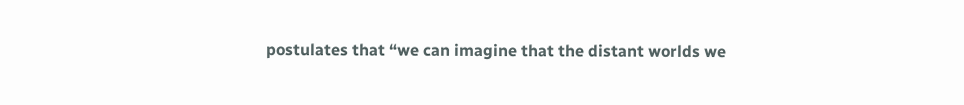postulates that “we can imagine that the distant worlds we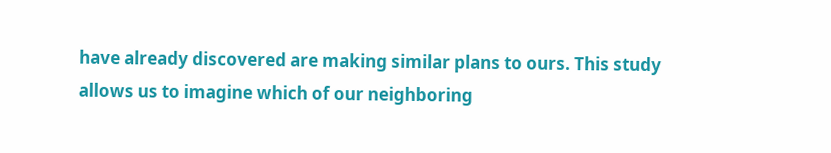have already discovered are making similar plans to ours. This study allows us to imagine which of our neighboring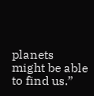planets might be able to find us.”